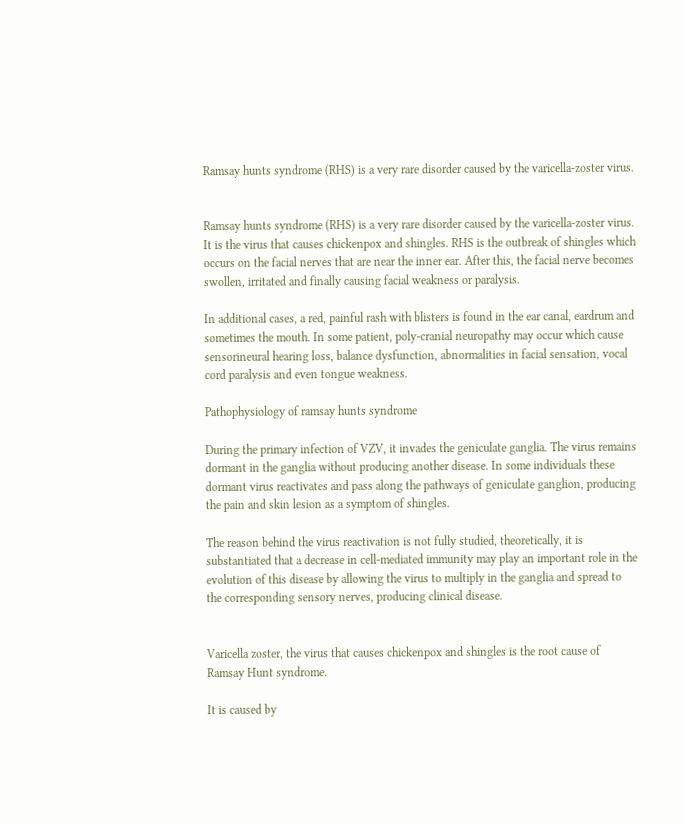Ramsay hunts syndrome (RHS) is a very rare disorder caused by the varicella-zoster virus.


Ramsay hunts syndrome (RHS) is a very rare disorder caused by the varicella-zoster virus. It is the virus that causes chickenpox and shingles. RHS is the outbreak of shingles which occurs on the facial nerves that are near the inner ear. After this, the facial nerve becomes swollen, irritated and finally causing facial weakness or paralysis.

In additional cases, a red, painful rash with blisters is found in the ear canal, eardrum and sometimes the mouth. In some patient, poly-cranial neuropathy may occur which cause sensorineural hearing loss, balance dysfunction, abnormalities in facial sensation, vocal cord paralysis and even tongue weakness.

Pathophysiology of ramsay hunts syndrome

During the primary infection of VZV, it invades the geniculate ganglia. The virus remains dormant in the ganglia without producing another disease. In some individuals these dormant virus reactivates and pass along the pathways of geniculate ganglion, producing the pain and skin lesion as a symptom of shingles.

The reason behind the virus reactivation is not fully studied, theoretically, it is substantiated that a decrease in cell-mediated immunity may play an important role in the evolution of this disease by allowing the virus to multiply in the ganglia and spread to the corresponding sensory nerves, producing clinical disease.


Varicella zoster, the virus that causes chickenpox and shingles is the root cause of Ramsay Hunt syndrome.

It is caused by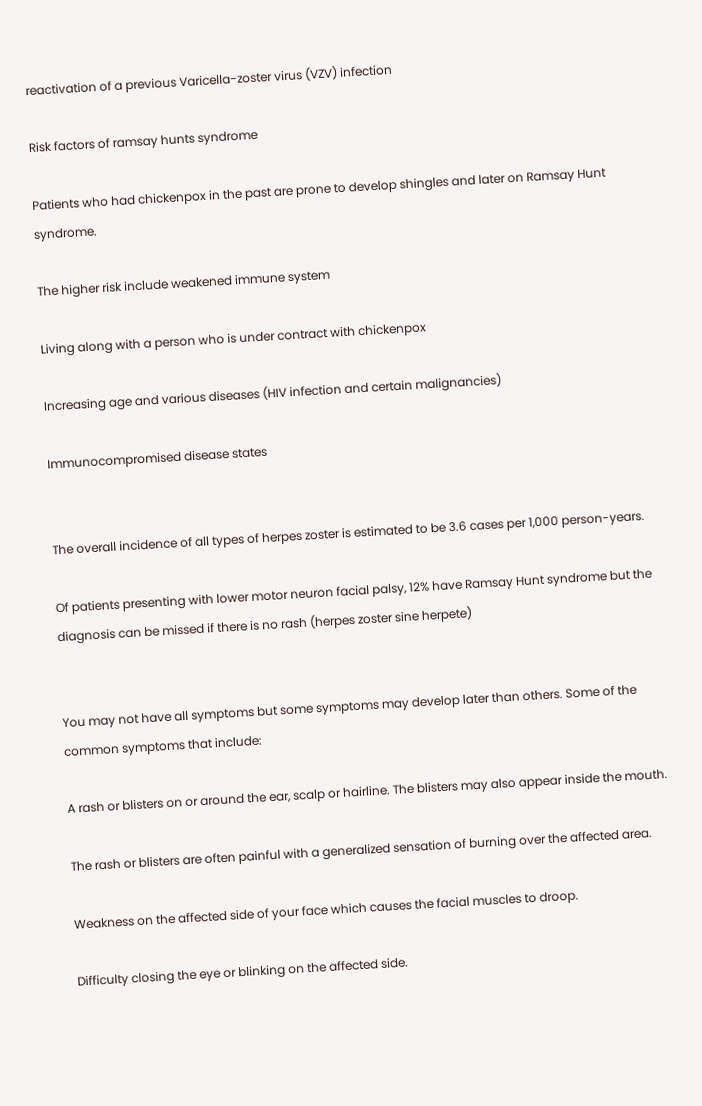reactivation of a previous Varicella-zoster virus (VZV) infection

Risk factors of ramsay hunts syndrome

Patients who had chickenpox in the past are prone to develop shingles and later on Ramsay Hunt syndrome.

The higher risk include weakened immune system

Living along with a person who is under contract with chickenpox

Increasing age and various diseases (HIV infection and certain malignancies)

Immunocompromised disease states


The overall incidence of all types of herpes zoster is estimated to be 3.6 cases per 1,000 person-years.

Of patients presenting with lower motor neuron facial palsy, 12% have Ramsay Hunt syndrome but the diagnosis can be missed if there is no rash (herpes zoster sine herpete)


You may not have all symptoms but some symptoms may develop later than others. Some of the common symptoms that include:

A rash or blisters on or around the ear, scalp or hairline. The blisters may also appear inside the mouth.

The rash or blisters are often painful with a generalized sensation of burning over the affected area.

Weakness on the affected side of your face which causes the facial muscles to droop.

Difficulty closing the eye or blinking on the affected side.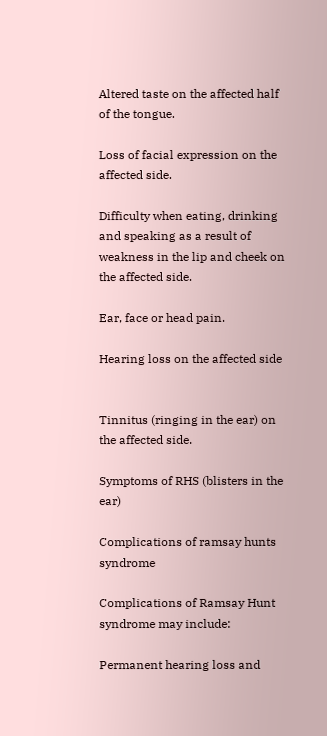Altered taste on the affected half of the tongue.

Loss of facial expression on the affected side.

Difficulty when eating, drinking and speaking as a result of weakness in the lip and cheek on the affected side.

Ear, face or head pain.

Hearing loss on the affected side


Tinnitus (ringing in the ear) on the affected side.

Symptoms of RHS (blisters in the ear)

Complications of ramsay hunts syndrome

Complications of Ramsay Hunt syndrome may include:

Permanent hearing loss and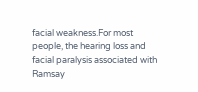facial weakness.For most people, the hearing loss and facial paralysis associated with Ramsay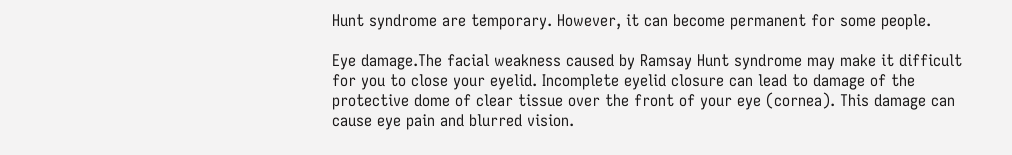Hunt syndrome are temporary. However, it can become permanent for some people.

Eye damage.The facial weakness caused by Ramsay Hunt syndrome may make it difficult for you to close your eyelid. Incomplete eyelid closure can lead to damage of the protective dome of clear tissue over the front of your eye (cornea). This damage can cause eye pain and blurred vision.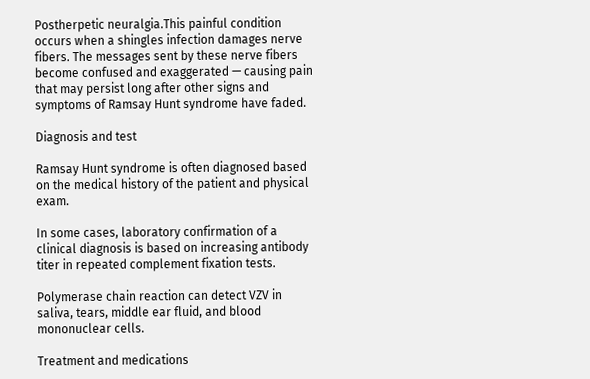Postherpetic neuralgia.This painful condition occurs when a shingles infection damages nerve fibers. The messages sent by these nerve fibers become confused and exaggerated — causing pain that may persist long after other signs and symptoms of Ramsay Hunt syndrome have faded.

Diagnosis and test

Ramsay Hunt syndrome is often diagnosed based on the medical history of the patient and physical exam.

In some cases, laboratory confirmation of a clinical diagnosis is based on increasing antibody titer in repeated complement fixation tests.

Polymerase chain reaction can detect VZV in saliva, tears, middle ear fluid, and blood mononuclear cells.

Treatment and medications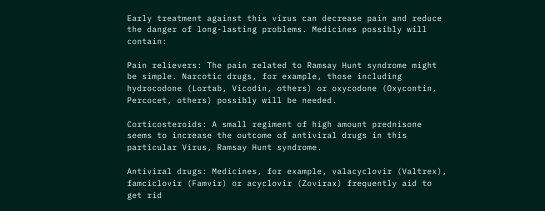Early treatment against this virus can decrease pain and reduce the danger of long-lasting problems. Medicines possibly will contain:

Pain relievers: The pain related to Ramsay Hunt syndrome might be simple. Narcotic drugs, for example, those including hydrocodone (Lortab, Vicodin, others) or oxycodone (Oxycontin, Percocet, others) possibly will be needed.

Corticosteroids: A small regiment of high amount prednisone seems to increase the outcome of antiviral drugs in this particular Virus, Ramsay Hunt syndrome.

Antiviral drugs: Medicines, for example, valacyclovir (Valtrex), famciclovir (Famvir) or acyclovir (Zovirax) frequently aid to get rid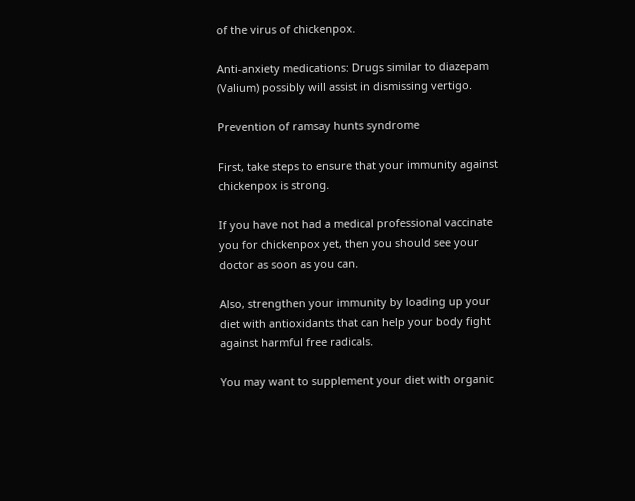of the virus of chickenpox.

Anti-anxiety medications: Drugs similar to diazepam (Valium) possibly will assist in dismissing vertigo.

Prevention of ramsay hunts syndrome

First, take steps to ensure that your immunity against chickenpox is strong.

If you have not had a medical professional vaccinate you for chickenpox yet, then you should see your doctor as soon as you can.

Also, strengthen your immunity by loading up your diet with antioxidants that can help your body fight against harmful free radicals.

You may want to supplement your diet with organic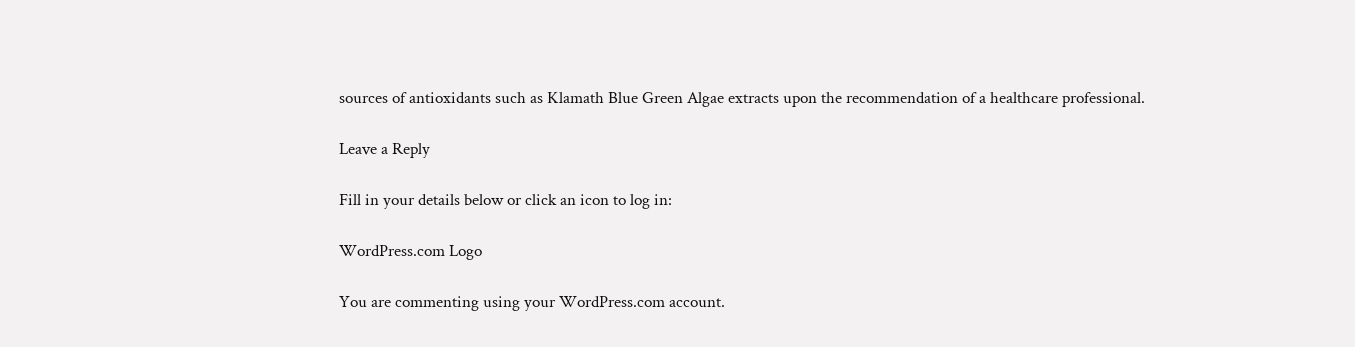sources of antioxidants such as Klamath Blue Green Algae extracts upon the recommendation of a healthcare professional.

Leave a Reply

Fill in your details below or click an icon to log in:

WordPress.com Logo

You are commenting using your WordPress.com account.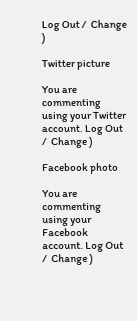Log Out /  Change )

Twitter picture

You are commenting using your Twitter account. Log Out /  Change )

Facebook photo

You are commenting using your Facebook account. Log Out /  Change )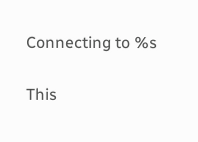Connecting to %s

This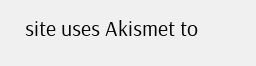site uses Akismet to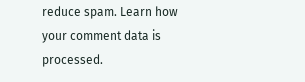reduce spam. Learn how your comment data is processed.